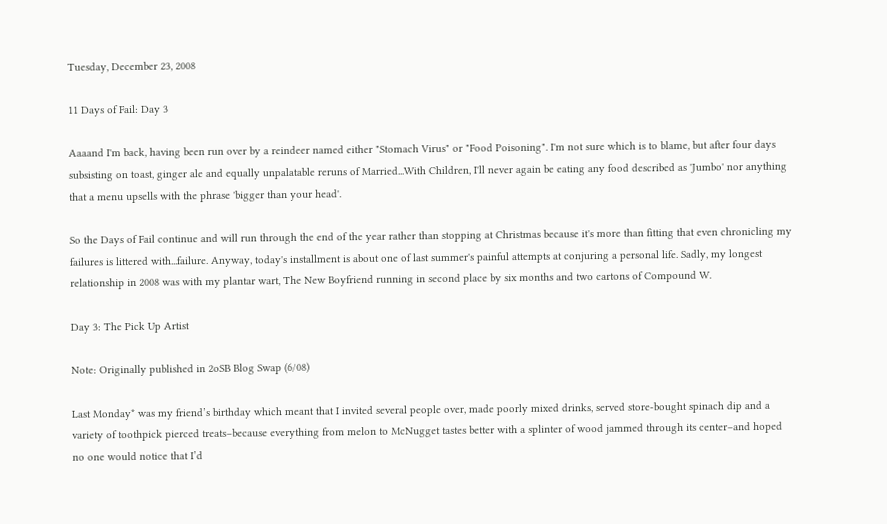Tuesday, December 23, 2008

11 Days of Fail: Day 3

Aaaand I'm back, having been run over by a reindeer named either "Stomach Virus" or "Food Poisoning". I'm not sure which is to blame, but after four days subsisting on toast, ginger ale and equally unpalatable reruns of Married...With Children, I'll never again be eating any food described as 'Jumbo' nor anything that a menu upsells with the phrase 'bigger than your head'.

So the Days of Fail continue and will run through the end of the year rather than stopping at Christmas because it's more than fitting that even chronicling my failures is littered with...failure. Anyway, today's installment is about one of last summer's painful attempts at conjuring a personal life. Sadly, my longest relationship in 2008 was with my plantar wart, The New Boyfriend running in second place by six months and two cartons of Compound W.

Day 3: The Pick Up Artist

Note: Originally published in 2oSB Blog Swap (6/08)

Last Monday* was my friend’s birthday which meant that I invited several people over, made poorly mixed drinks, served store-bought spinach dip and a variety of toothpick pierced treats–because everything from melon to McNugget tastes better with a splinter of wood jammed through its center–and hoped no one would notice that I’d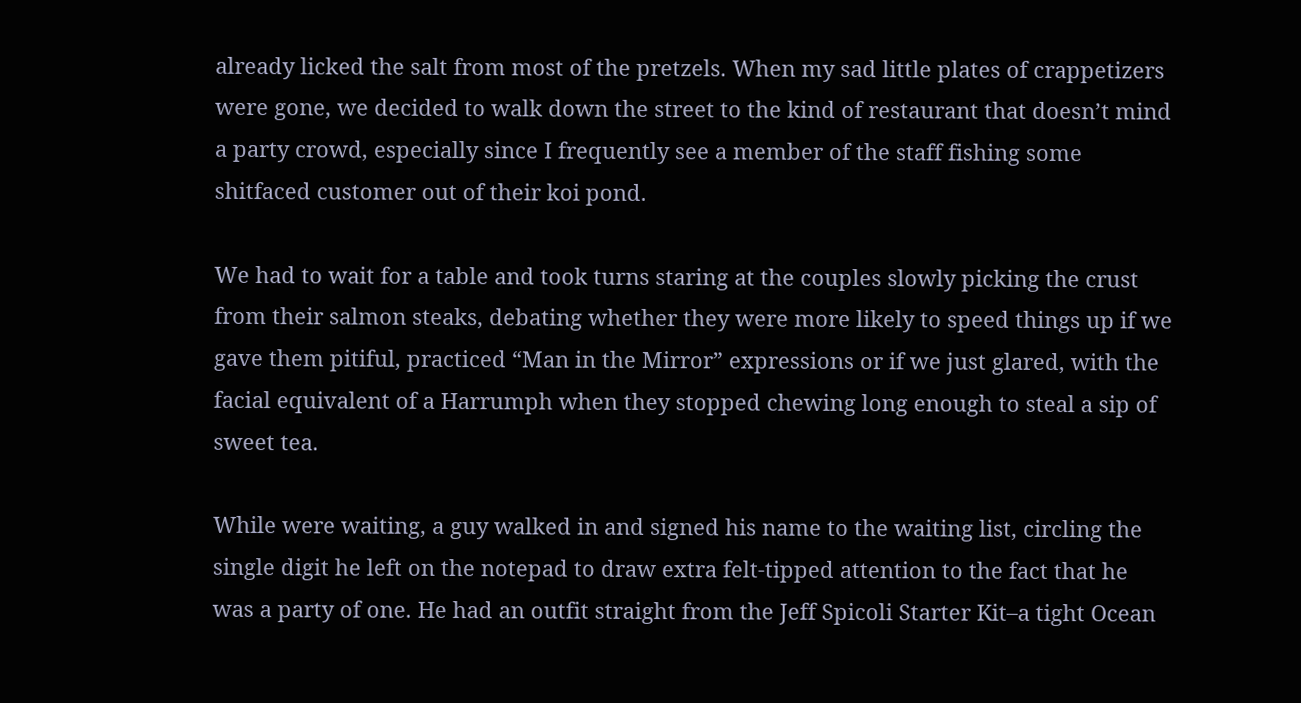already licked the salt from most of the pretzels. When my sad little plates of crappetizers were gone, we decided to walk down the street to the kind of restaurant that doesn’t mind a party crowd, especially since I frequently see a member of the staff fishing some shitfaced customer out of their koi pond.

We had to wait for a table and took turns staring at the couples slowly picking the crust from their salmon steaks, debating whether they were more likely to speed things up if we gave them pitiful, practiced “Man in the Mirror” expressions or if we just glared, with the facial equivalent of a Harrumph when they stopped chewing long enough to steal a sip of sweet tea.

While were waiting, a guy walked in and signed his name to the waiting list, circling the single digit he left on the notepad to draw extra felt-tipped attention to the fact that he was a party of one. He had an outfit straight from the Jeff Spicoli Starter Kit–a tight Ocean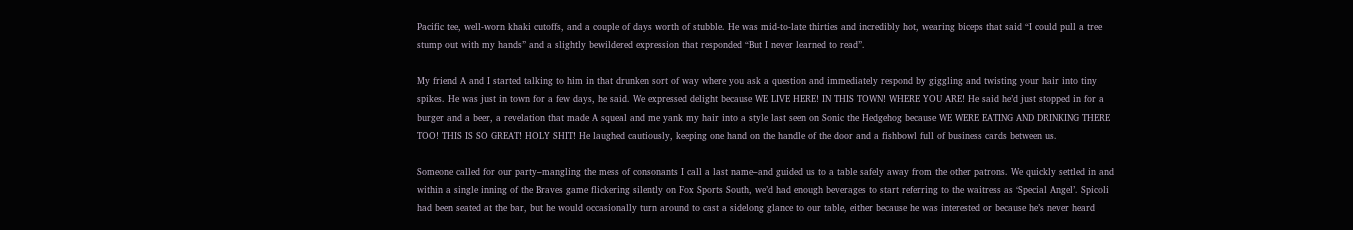Pacific tee, well-worn khaki cutoffs, and a couple of days worth of stubble. He was mid-to-late thirties and incredibly hot, wearing biceps that said “I could pull a tree stump out with my hands” and a slightly bewildered expression that responded “But I never learned to read”.

My friend A and I started talking to him in that drunken sort of way where you ask a question and immediately respond by giggling and twisting your hair into tiny spikes. He was just in town for a few days, he said. We expressed delight because WE LIVE HERE! IN THIS TOWN! WHERE YOU ARE! He said he’d just stopped in for a burger and a beer, a revelation that made A squeal and me yank my hair into a style last seen on Sonic the Hedgehog because WE WERE EATING AND DRINKING THERE TOO! THIS IS SO GREAT! HOLY SHIT! He laughed cautiously, keeping one hand on the handle of the door and a fishbowl full of business cards between us.

Someone called for our party–mangling the mess of consonants I call a last name–and guided us to a table safely away from the other patrons. We quickly settled in and within a single inning of the Braves game flickering silently on Fox Sports South, we’d had enough beverages to start referring to the waitress as ‘Special Angel’. Spicoli had been seated at the bar, but he would occasionally turn around to cast a sidelong glance to our table, either because he was interested or because he’s never heard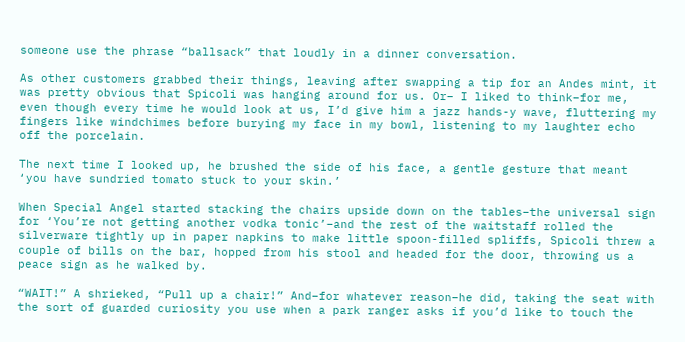someone use the phrase “ballsack” that loudly in a dinner conversation.

As other customers grabbed their things, leaving after swapping a tip for an Andes mint, it was pretty obvious that Spicoli was hanging around for us. Or– I liked to think–for me, even though every time he would look at us, I’d give him a jazz hands-y wave, fluttering my fingers like windchimes before burying my face in my bowl, listening to my laughter echo off the porcelain.

The next time I looked up, he brushed the side of his face, a gentle gesture that meant ‘you have sundried tomato stuck to your skin.’

When Special Angel started stacking the chairs upside down on the tables–the universal sign for ‘You’re not getting another vodka tonic’–and the rest of the waitstaff rolled the silverware tightly up in paper napkins to make little spoon-filled spliffs, Spicoli threw a couple of bills on the bar, hopped from his stool and headed for the door, throwing us a peace sign as he walked by.

“WAIT!” A shrieked, “Pull up a chair!” And–for whatever reason–he did, taking the seat with the sort of guarded curiosity you use when a park ranger asks if you’d like to touch the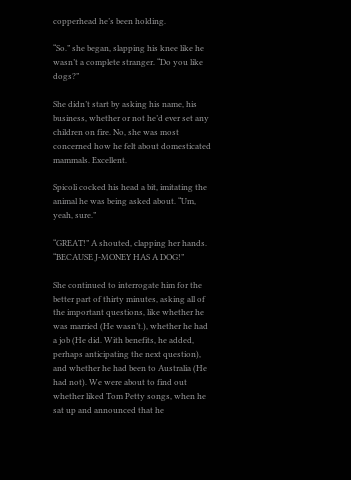copperhead he’s been holding.

“So.” she began, slapping his knee like he wasn’t a complete stranger. “Do you like dogs?”

She didn’t start by asking his name, his business, whether or not he’d ever set any children on fire. No, she was most concerned how he felt about domesticated mammals. Excellent.

Spicoli cocked his head a bit, imitating the animal he was being asked about. “Um, yeah, sure.”

“GREAT!” A shouted, clapping her hands. “BECAUSE J-MONEY HAS A DOG!”

She continued to interrogate him for the better part of thirty minutes, asking all of the important questions, like whether he was married (He wasn’t.), whether he had a job (He did. With benefits, he added, perhaps anticipating the next question), and whether he had been to Australia (He had not). We were about to find out whether liked Tom Petty songs, when he sat up and announced that he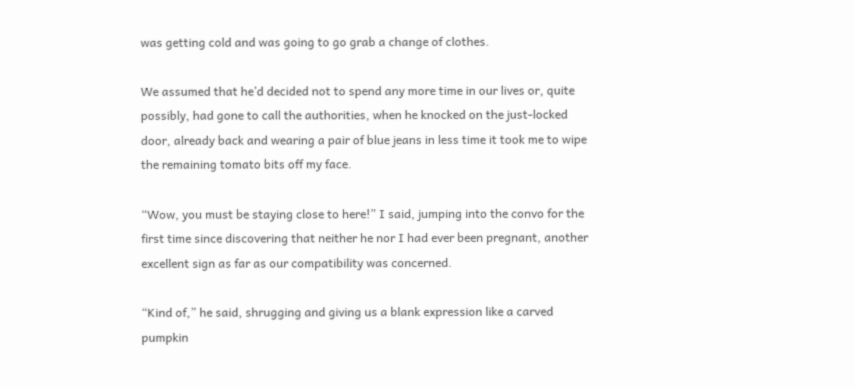was getting cold and was going to go grab a change of clothes.

We assumed that he’d decided not to spend any more time in our lives or, quite possibly, had gone to call the authorities, when he knocked on the just-locked door, already back and wearing a pair of blue jeans in less time it took me to wipe the remaining tomato bits off my face.

“Wow, you must be staying close to here!” I said, jumping into the convo for the first time since discovering that neither he nor I had ever been pregnant, another excellent sign as far as our compatibility was concerned.

“Kind of,” he said, shrugging and giving us a blank expression like a carved pumpkin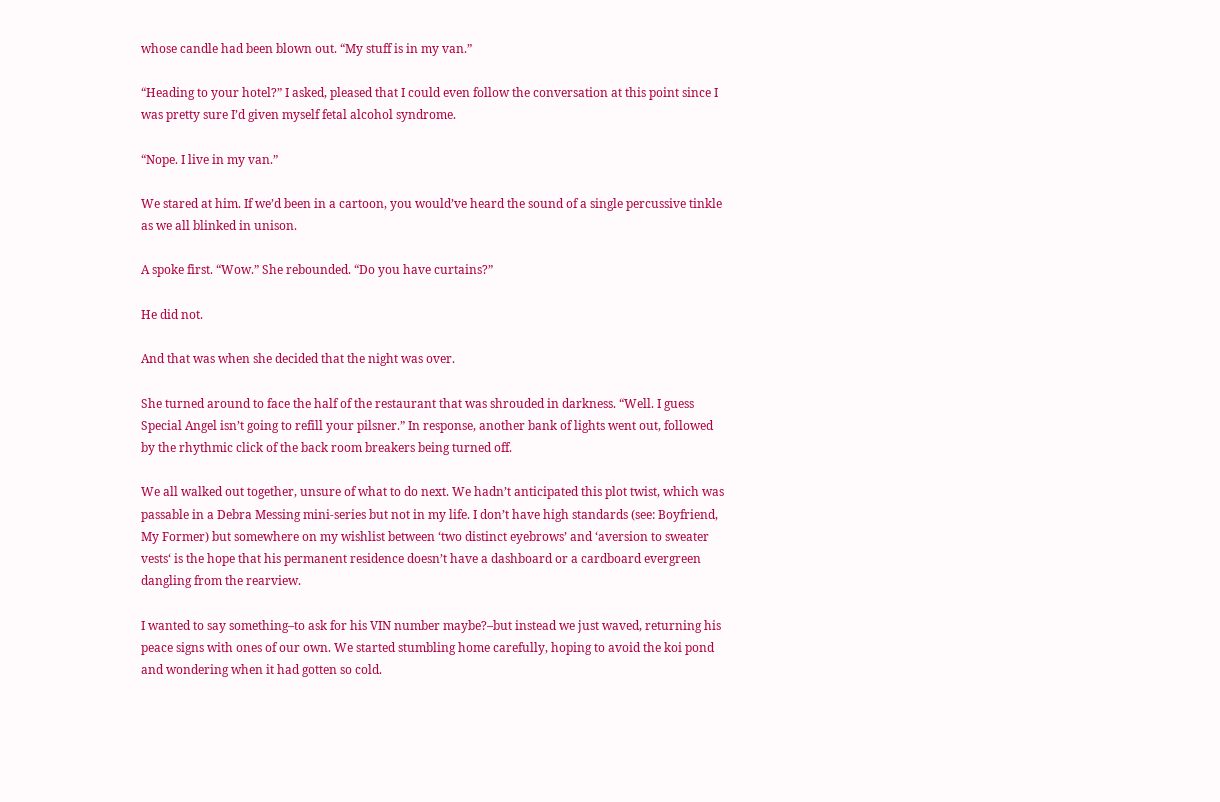whose candle had been blown out. “My stuff is in my van.”

“Heading to your hotel?” I asked, pleased that I could even follow the conversation at this point since I was pretty sure I’d given myself fetal alcohol syndrome.

“Nope. I live in my van.”

We stared at him. If we’d been in a cartoon, you would’ve heard the sound of a single percussive tinkle as we all blinked in unison.

A spoke first. “Wow.” She rebounded. “Do you have curtains?”

He did not.

And that was when she decided that the night was over.

She turned around to face the half of the restaurant that was shrouded in darkness. “Well. I guess Special Angel isn’t going to refill your pilsner.” In response, another bank of lights went out, followed by the rhythmic click of the back room breakers being turned off.

We all walked out together, unsure of what to do next. We hadn’t anticipated this plot twist, which was passable in a Debra Messing mini-series but not in my life. I don’t have high standards (see: Boyfriend, My Former) but somewhere on my wishlist between ‘two distinct eyebrows’ and ‘aversion to sweater vests‘ is the hope that his permanent residence doesn’t have a dashboard or a cardboard evergreen dangling from the rearview.

I wanted to say something–to ask for his VIN number maybe?–but instead we just waved, returning his peace signs with ones of our own. We started stumbling home carefully, hoping to avoid the koi pond and wondering when it had gotten so cold.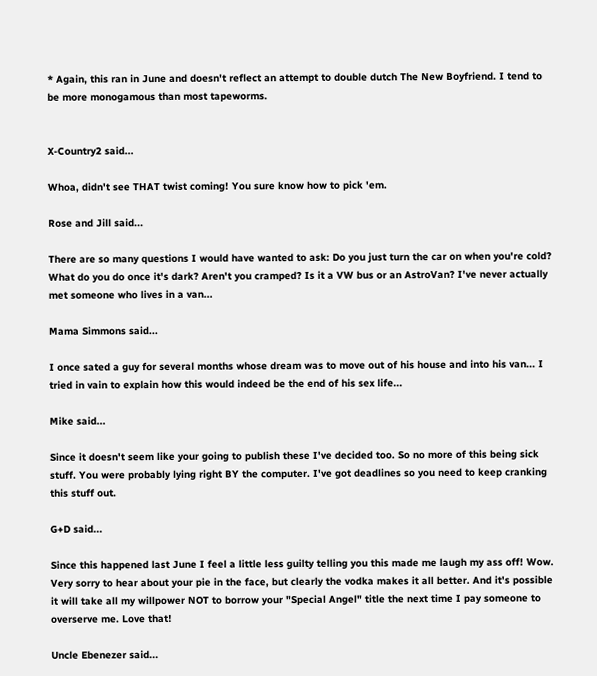* Again, this ran in June and doesn't reflect an attempt to double dutch The New Boyfriend. I tend to be more monogamous than most tapeworms.


X-Country2 said...

Whoa, didn't see THAT twist coming! You sure know how to pick 'em.

Rose and Jill said...

There are so many questions I would have wanted to ask: Do you just turn the car on when you're cold? What do you do once it's dark? Aren't you cramped? Is it a VW bus or an AstroVan? I've never actually met someone who lives in a van...

Mama Simmons said...

I once sated a guy for several months whose dream was to move out of his house and into his van... I tried in vain to explain how this would indeed be the end of his sex life...

Mike said...

Since it doesn't seem like your going to publish these I've decided too. So no more of this being sick stuff. You were probably lying right BY the computer. I've got deadlines so you need to keep cranking this stuff out.

G+D said...

Since this happened last June I feel a little less guilty telling you this made me laugh my ass off! Wow. Very sorry to hear about your pie in the face, but clearly the vodka makes it all better. And it's possible it will take all my willpower NOT to borrow your "Special Angel" title the next time I pay someone to overserve me. Love that!

Uncle Ebenezer said...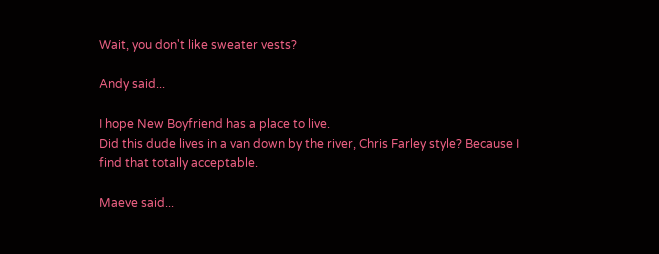Wait, you don't like sweater vests?

Andy said...

I hope New Boyfriend has a place to live.
Did this dude lives in a van down by the river, Chris Farley style? Because I find that totally acceptable.

Maeve said...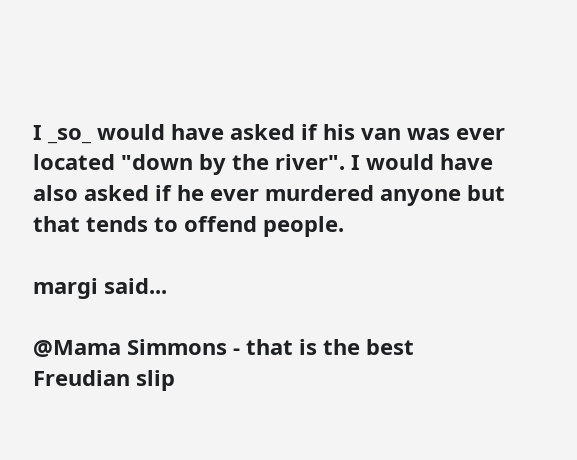I _so_ would have asked if his van was ever located "down by the river". I would have also asked if he ever murdered anyone but that tends to offend people.

margi said...

@Mama Simmons - that is the best Freudian slip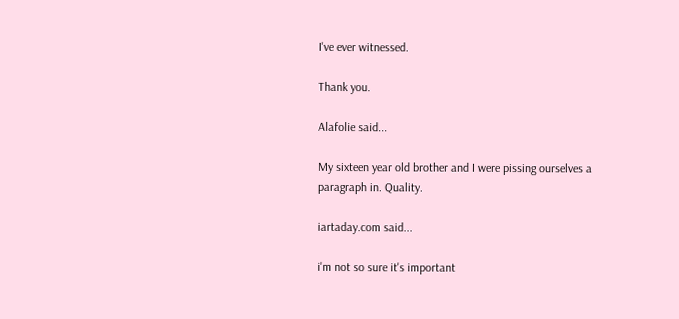I've ever witnessed.

Thank you.

Alafolie said...

My sixteen year old brother and I were pissing ourselves a paragraph in. Quality.

iartaday.com said...

i'm not so sure it's important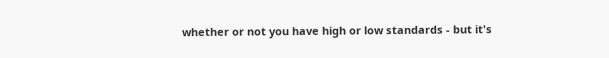whether or not you have high or low standards - but it's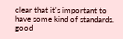clear that it's important to have some kind of standards. good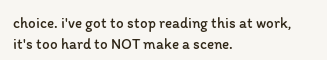choice. i've got to stop reading this at work, it's too hard to NOT make a scene.